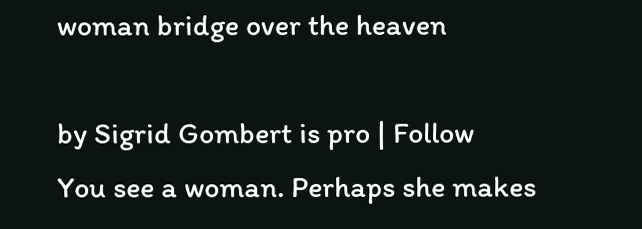woman bridge over the heaven

by Sigrid Gombert is pro | Follow
You see a woman. Perhaps she makes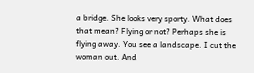a bridge. She looks very sporty. What does that mean? Flying or not? Perhaps she is flying away. You see a landscape. I cut the woman out. And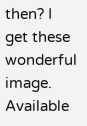then? I get these wonderful image.
Available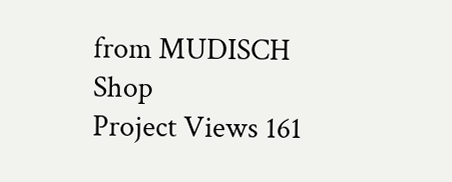from MUDISCH Shop
Project Views 161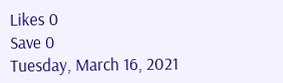Likes 0
Save 0
Tuesday, March 16, 2021